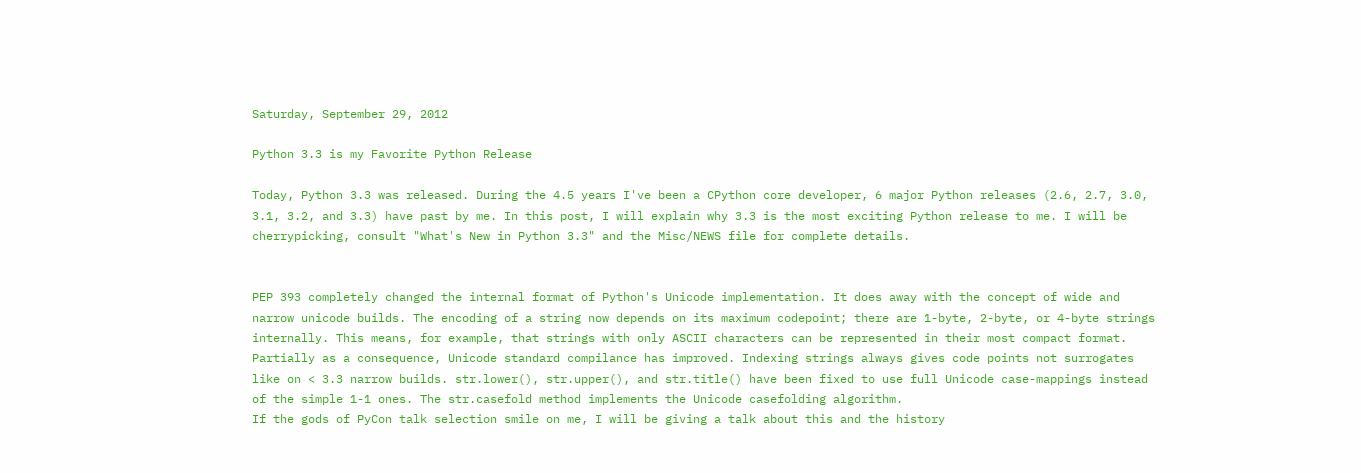Saturday, September 29, 2012

Python 3.3 is my Favorite Python Release

Today, Python 3.3 was released. During the 4.5 years I've been a CPython core developer, 6 major Python releases (2.6, 2.7, 3.0, 3.1, 3.2, and 3.3) have past by me. In this post, I will explain why 3.3 is the most exciting Python release to me. I will be cherrypicking, consult "What's New in Python 3.3" and the Misc/NEWS file for complete details.


PEP 393 completely changed the internal format of Python's Unicode implementation. It does away with the concept of wide and narrow unicode builds. The encoding of a string now depends on its maximum codepoint; there are 1-byte, 2-byte, or 4-byte strings internally. This means, for example, that strings with only ASCII characters can be represented in their most compact format. Partially as a consequence, Unicode standard compilance has improved. Indexing strings always gives code points not surrogates like on < 3.3 narrow builds. str.lower(), str.upper(), and str.title() have been fixed to use full Unicode case-mappings instead of the simple 1-1 ones. The str.casefold method implements the Unicode casefolding algorithm.
If the gods of PyCon talk selection smile on me, I will be giving a talk about this and the history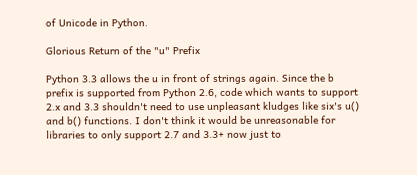of Unicode in Python.

Glorious Return of the "u" Prefix

Python 3.3 allows the u in front of strings again. Since the b prefix is supported from Python 2.6, code which wants to support 2.x and 3.3 shouldn't need to use unpleasant kludges like six's u() and b() functions. I don't think it would be unreasonable for libraries to only support 2.7 and 3.3+ now just to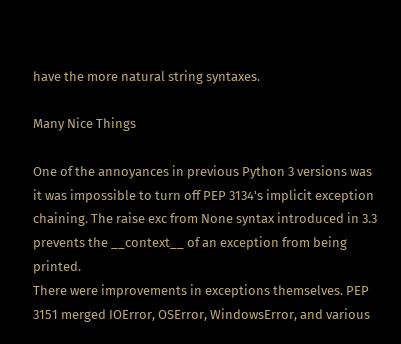have the more natural string syntaxes.

Many Nice Things

One of the annoyances in previous Python 3 versions was it was impossible to turn off PEP 3134's implicit exception chaining. The raise exc from None syntax introduced in 3.3 prevents the __context__ of an exception from being printed.
There were improvements in exceptions themselves. PEP 3151 merged IOError, OSError, WindowsError, and various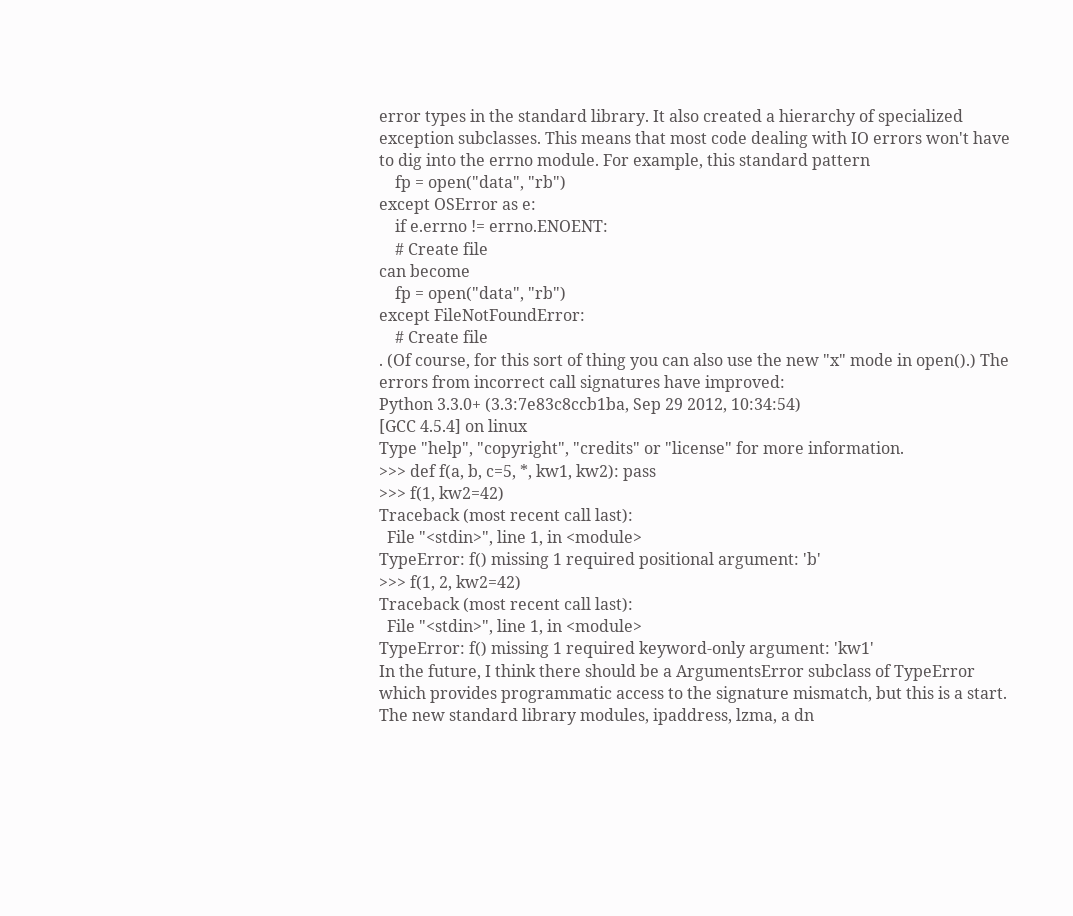error types in the standard library. It also created a hierarchy of specialized exception subclasses. This means that most code dealing with IO errors won't have to dig into the errno module. For example, this standard pattern
    fp = open("data", "rb")
except OSError as e:
    if e.errno != errno.ENOENT:
    # Create file
can become
    fp = open("data", "rb")
except FileNotFoundError:
    # Create file
. (Of course, for this sort of thing you can also use the new "x" mode in open().) The errors from incorrect call signatures have improved:
Python 3.3.0+ (3.3:7e83c8ccb1ba, Sep 29 2012, 10:34:54)
[GCC 4.5.4] on linux
Type "help", "copyright", "credits" or "license" for more information.
>>> def f(a, b, c=5, *, kw1, kw2): pass
>>> f(1, kw2=42)
Traceback (most recent call last):
  File "<stdin>", line 1, in <module>
TypeError: f() missing 1 required positional argument: 'b'
>>> f(1, 2, kw2=42)
Traceback (most recent call last):
  File "<stdin>", line 1, in <module>
TypeError: f() missing 1 required keyword-only argument: 'kw1'
In the future, I think there should be a ArgumentsError subclass of TypeError which provides programmatic access to the signature mismatch, but this is a start. The new standard library modules, ipaddress, lzma, a dn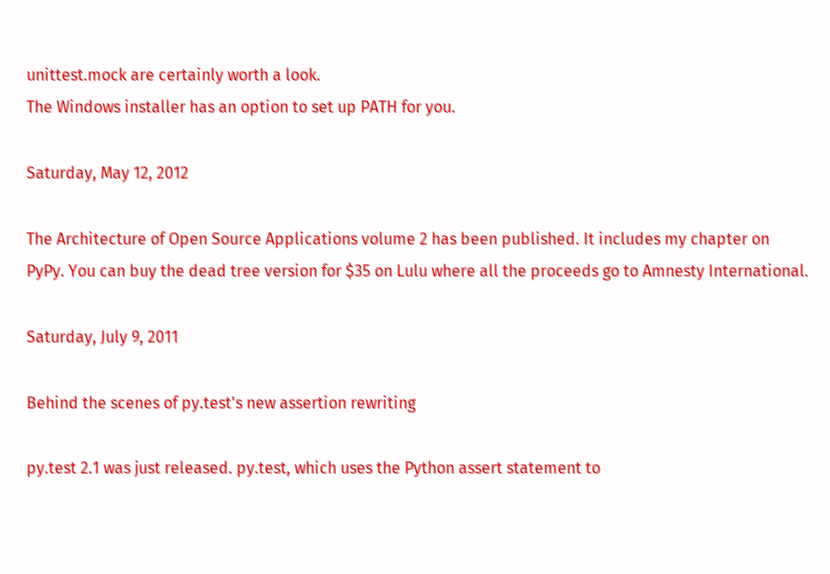unittest.mock are certainly worth a look.
The Windows installer has an option to set up PATH for you.

Saturday, May 12, 2012

The Architecture of Open Source Applications volume 2 has been published. It includes my chapter on PyPy. You can buy the dead tree version for $35 on Lulu where all the proceeds go to Amnesty International.

Saturday, July 9, 2011

Behind the scenes of py.test's new assertion rewriting

py.test 2.1 was just released. py.test, which uses the Python assert statement to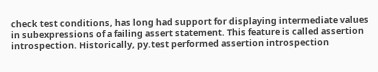check test conditions, has long had support for displaying intermediate values in subexpressions of a failing assert statement. This feature is called assertion introspection. Historically, py.test performed assertion introspection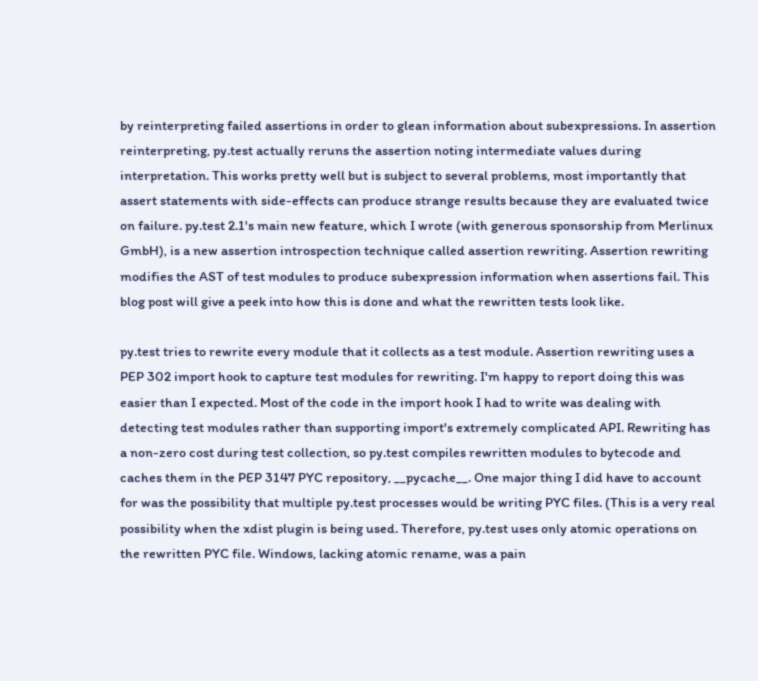by reinterpreting failed assertions in order to glean information about subexpressions. In assertion reinterpreting, py.test actually reruns the assertion noting intermediate values during interpretation. This works pretty well but is subject to several problems, most importantly that assert statements with side-effects can produce strange results because they are evaluated twice on failure. py.test 2.1's main new feature, which I wrote (with generous sponsorship from Merlinux GmbH), is a new assertion introspection technique called assertion rewriting. Assertion rewriting modifies the AST of test modules to produce subexpression information when assertions fail. This blog post will give a peek into how this is done and what the rewritten tests look like.

py.test tries to rewrite every module that it collects as a test module. Assertion rewriting uses a PEP 302 import hook to capture test modules for rewriting. I'm happy to report doing this was easier than I expected. Most of the code in the import hook I had to write was dealing with detecting test modules rather than supporting import's extremely complicated API. Rewriting has a non-zero cost during test collection, so py.test compiles rewritten modules to bytecode and caches them in the PEP 3147 PYC repository, __pycache__. One major thing I did have to account for was the possibility that multiple py.test processes would be writing PYC files. (This is a very real possibility when the xdist plugin is being used. Therefore, py.test uses only atomic operations on the rewritten PYC file. Windows, lacking atomic rename, was a pain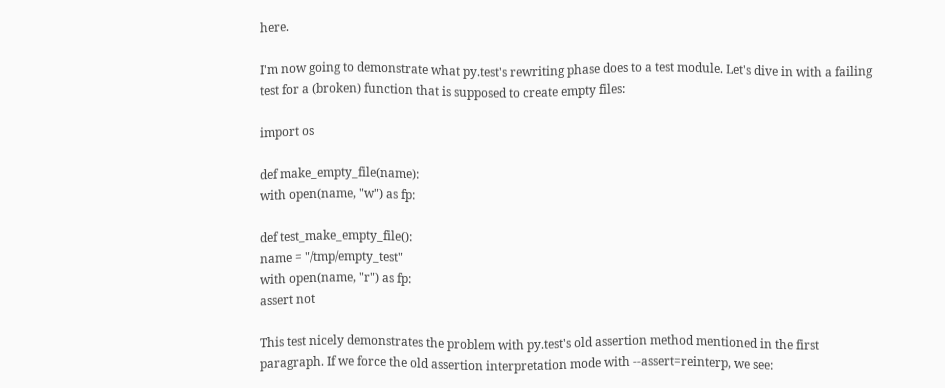here.

I'm now going to demonstrate what py.test's rewriting phase does to a test module. Let's dive in with a failing test for a (broken) function that is supposed to create empty files:

import os

def make_empty_file(name):
with open(name, "w") as fp:

def test_make_empty_file():
name = "/tmp/empty_test"
with open(name, "r") as fp:
assert not

This test nicely demonstrates the problem with py.test's old assertion method mentioned in the first paragraph. If we force the old assertion interpretation mode with --assert=reinterp, we see: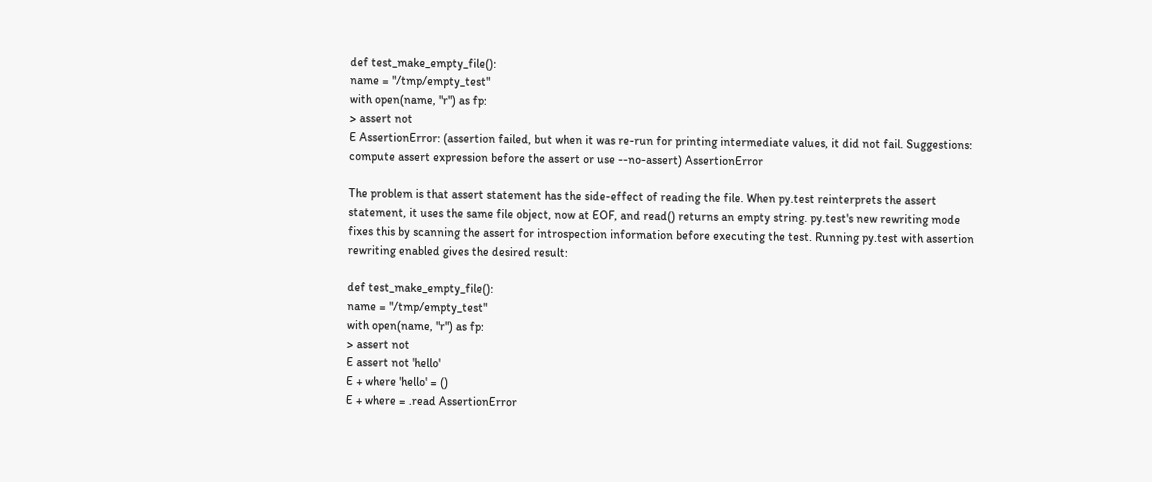def test_make_empty_file():
name = "/tmp/empty_test"
with open(name, "r") as fp:
> assert not
E AssertionError: (assertion failed, but when it was re-run for printing intermediate values, it did not fail. Suggestions: compute assert expression before the assert or use --no-assert) AssertionError

The problem is that assert statement has the side-effect of reading the file. When py.test reinterprets the assert statement, it uses the same file object, now at EOF, and read() returns an empty string. py.test's new rewriting mode fixes this by scanning the assert for introspection information before executing the test. Running py.test with assertion rewriting enabled gives the desired result:

def test_make_empty_file():
name = "/tmp/empty_test"
with open(name, "r") as fp:
> assert not
E assert not 'hello'
E + where 'hello' = ()
E + where = .read AssertionError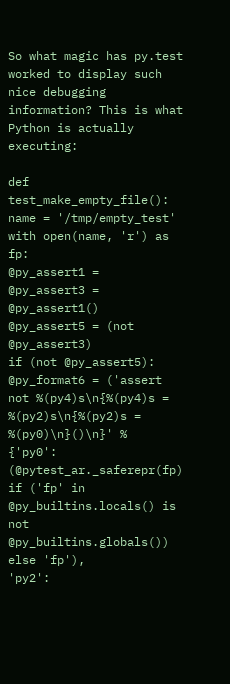So what magic has py.test worked to display such nice debugging information? This is what Python is actually executing:

def test_make_empty_file():
name = '/tmp/empty_test'
with open(name, 'r') as fp:
@py_assert1 =
@py_assert3 = @py_assert1()
@py_assert5 = (not @py_assert3)
if (not @py_assert5):
@py_format6 = ('assert not %(py4)s\n{%(py4)s = %(py2)s\n{%(py2)s = %(py0)\n}()\n}' %
{'py0': (@pytest_ar._saferepr(fp) if ('fp' in @py_builtins.locals() is not @py_builtins.globals()) else 'fp'),
'py2':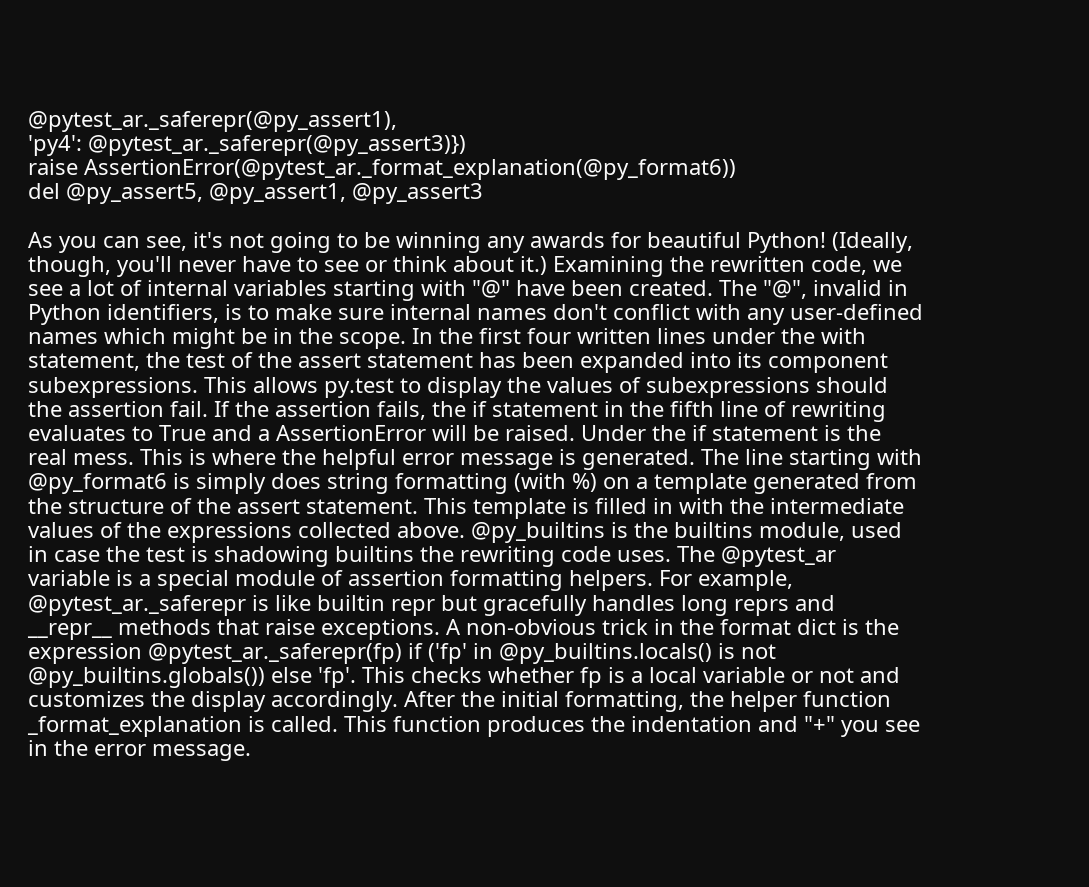@pytest_ar._saferepr(@py_assert1),
'py4': @pytest_ar._saferepr(@py_assert3)})
raise AssertionError(@pytest_ar._format_explanation(@py_format6))
del @py_assert5, @py_assert1, @py_assert3

As you can see, it's not going to be winning any awards for beautiful Python! (Ideally, though, you'll never have to see or think about it.) Examining the rewritten code, we see a lot of internal variables starting with "@" have been created. The "@", invalid in Python identifiers, is to make sure internal names don't conflict with any user-defined names which might be in the scope. In the first four written lines under the with statement, the test of the assert statement has been expanded into its component subexpressions. This allows py.test to display the values of subexpressions should the assertion fail. If the assertion fails, the if statement in the fifth line of rewriting evaluates to True and a AssertionError will be raised. Under the if statement is the real mess. This is where the helpful error message is generated. The line starting with @py_format6 is simply does string formatting (with %) on a template generated from the structure of the assert statement. This template is filled in with the intermediate values of the expressions collected above. @py_builtins is the builtins module, used in case the test is shadowing builtins the rewriting code uses. The @pytest_ar variable is a special module of assertion formatting helpers. For example, @pytest_ar._saferepr is like builtin repr but gracefully handles long reprs and __repr__ methods that raise exceptions. A non-obvious trick in the format dict is the expression @pytest_ar._saferepr(fp) if ('fp' in @py_builtins.locals() is not @py_builtins.globals()) else 'fp'. This checks whether fp is a local variable or not and customizes the display accordingly. After the initial formatting, the helper function _format_explanation is called. This function produces the indentation and "+" you see in the error message.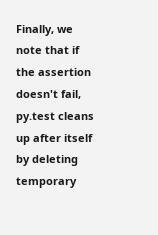Finally, we note that if the assertion doesn't fail, py.test cleans up after itself by deleting temporary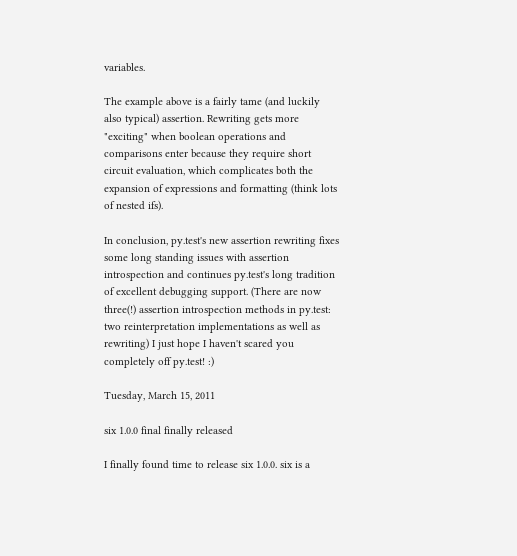variables.

The example above is a fairly tame (and luckily also typical) assertion. Rewriting gets more "exciting" when boolean operations and comparisons enter because they require short circuit evaluation, which complicates both the expansion of expressions and formatting (think lots of nested ifs).

In conclusion, py.test's new assertion rewriting fixes some long standing issues with assertion introspection and continues py.test's long tradition of excellent debugging support. (There are now three(!) assertion introspection methods in py.test: two reinterpretation implementations as well as rewriting) I just hope I haven't scared you completely off py.test! :)

Tuesday, March 15, 2011

six 1.0.0 final finally released

I finally found time to release six 1.0.0. six is a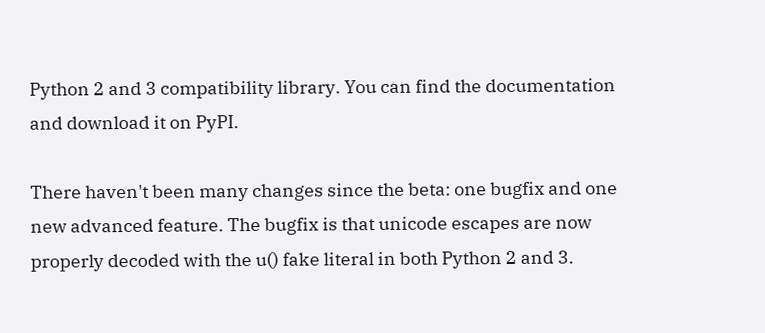Python 2 and 3 compatibility library. You can find the documentation and download it on PyPI.

There haven't been many changes since the beta: one bugfix and one new advanced feature. The bugfix is that unicode escapes are now properly decoded with the u() fake literal in both Python 2 and 3.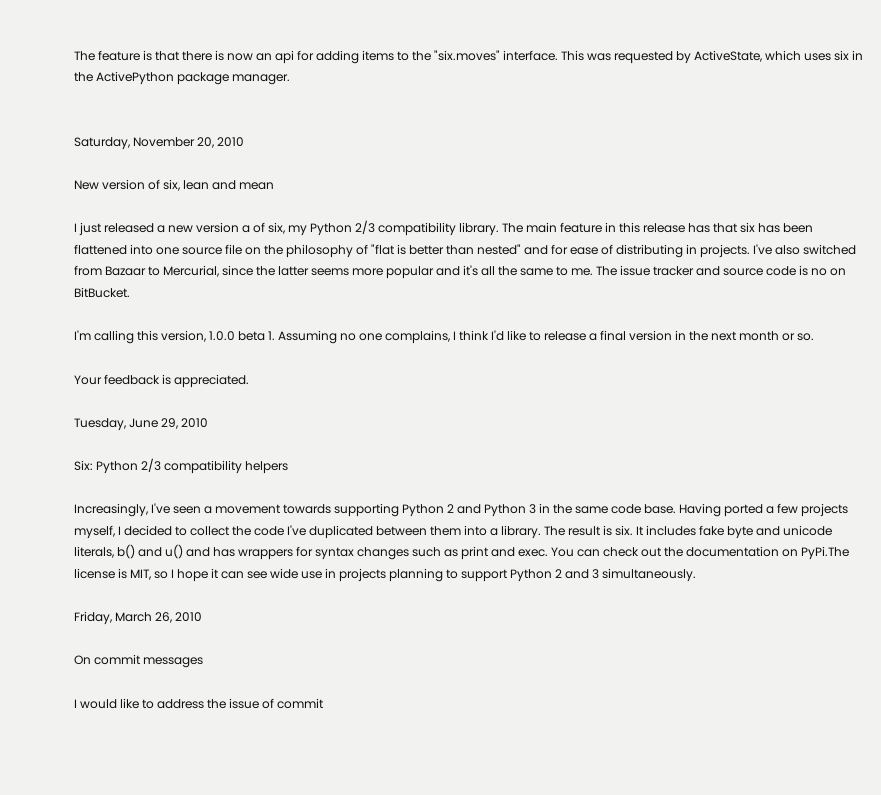The feature is that there is now an api for adding items to the "six.moves" interface. This was requested by ActiveState, which uses six in the ActivePython package manager.


Saturday, November 20, 2010

New version of six, lean and mean

I just released a new version a of six, my Python 2/3 compatibility library. The main feature in this release has that six has been flattened into one source file on the philosophy of "flat is better than nested" and for ease of distributing in projects. I've also switched from Bazaar to Mercurial, since the latter seems more popular and it's all the same to me. The issue tracker and source code is no on BitBucket.

I'm calling this version, 1.0.0 beta 1. Assuming no one complains, I think I'd like to release a final version in the next month or so.

Your feedback is appreciated.

Tuesday, June 29, 2010

Six: Python 2/3 compatibility helpers

Increasingly, I've seen a movement towards supporting Python 2 and Python 3 in the same code base. Having ported a few projects myself, I decided to collect the code I've duplicated between them into a library. The result is six. It includes fake byte and unicode literals, b() and u() and has wrappers for syntax changes such as print and exec. You can check out the documentation on PyPi.The license is MIT, so I hope it can see wide use in projects planning to support Python 2 and 3 simultaneously.

Friday, March 26, 2010

On commit messages

I would like to address the issue of commit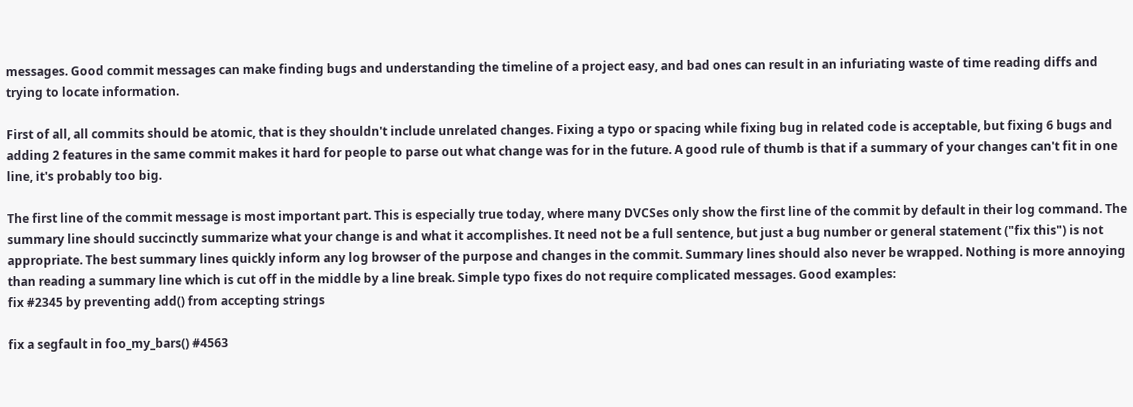messages. Good commit messages can make finding bugs and understanding the timeline of a project easy, and bad ones can result in an infuriating waste of time reading diffs and trying to locate information.

First of all, all commits should be atomic, that is they shouldn't include unrelated changes. Fixing a typo or spacing while fixing bug in related code is acceptable, but fixing 6 bugs and adding 2 features in the same commit makes it hard for people to parse out what change was for in the future. A good rule of thumb is that if a summary of your changes can't fit in one line, it's probably too big.

The first line of the commit message is most important part. This is especially true today, where many DVCSes only show the first line of the commit by default in their log command. The summary line should succinctly summarize what your change is and what it accomplishes. It need not be a full sentence, but just a bug number or general statement ("fix this") is not appropriate. The best summary lines quickly inform any log browser of the purpose and changes in the commit. Summary lines should also never be wrapped. Nothing is more annoying than reading a summary line which is cut off in the middle by a line break. Simple typo fixes do not require complicated messages. Good examples:
fix #2345 by preventing add() from accepting strings

fix a segfault in foo_my_bars() #4563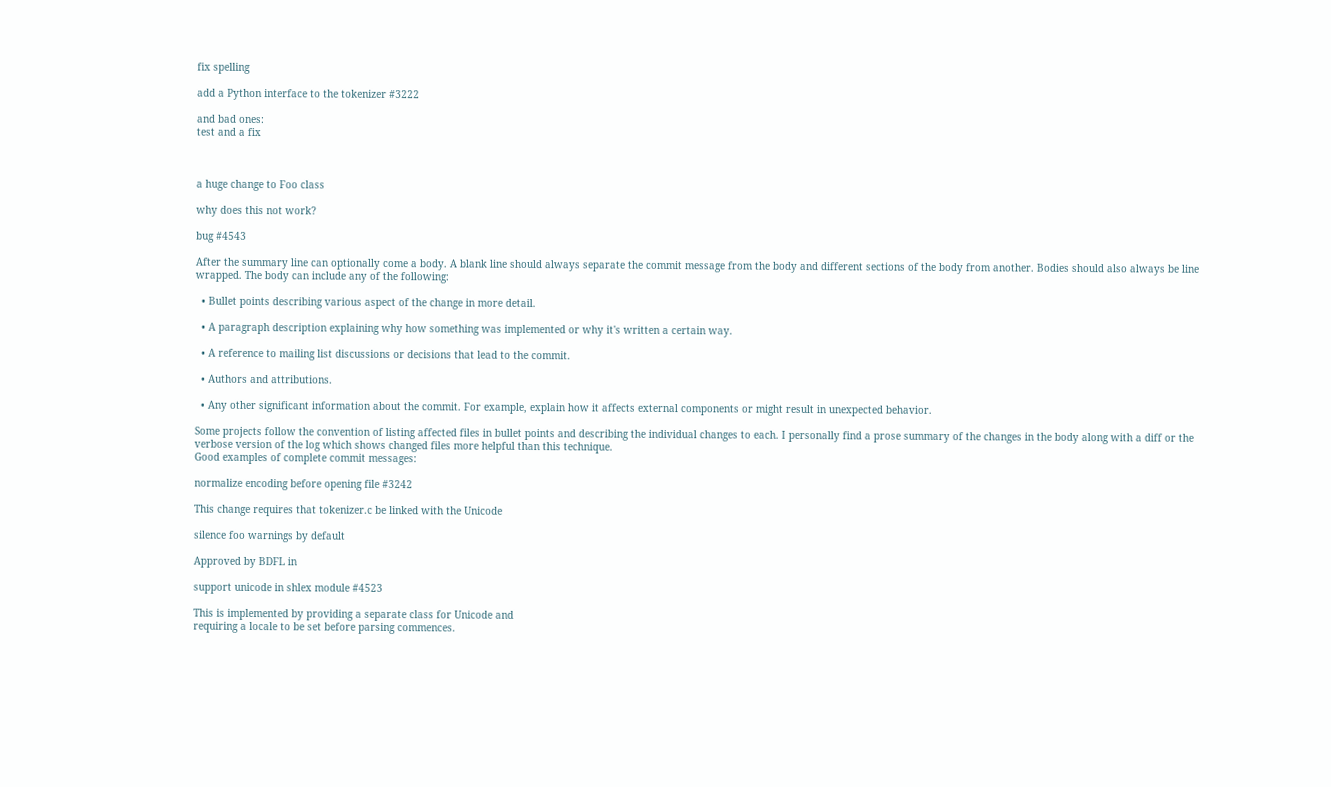fix spelling

add a Python interface to the tokenizer #3222

and bad ones:
test and a fix



a huge change to Foo class

why does this not work?

bug #4543

After the summary line can optionally come a body. A blank line should always separate the commit message from the body and different sections of the body from another. Bodies should also always be line wrapped. The body can include any of the following:

  • Bullet points describing various aspect of the change in more detail.

  • A paragraph description explaining why how something was implemented or why it's written a certain way.

  • A reference to mailing list discussions or decisions that lead to the commit.

  • Authors and attributions.

  • Any other significant information about the commit. For example, explain how it affects external components or might result in unexpected behavior.

Some projects follow the convention of listing affected files in bullet points and describing the individual changes to each. I personally find a prose summary of the changes in the body along with a diff or the verbose version of the log which shows changed files more helpful than this technique.
Good examples of complete commit messages:

normalize encoding before opening file #3242

This change requires that tokenizer.c be linked with the Unicode

silence foo warnings by default

Approved by BDFL in

support unicode in shlex module #4523

This is implemented by providing a separate class for Unicode and
requiring a locale to be set before parsing commences.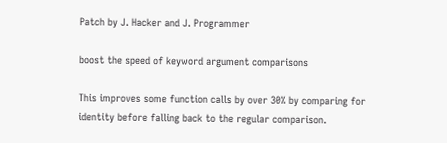Patch by J. Hacker and J. Programmer

boost the speed of keyword argument comparisons

This improves some function calls by over 30% by comparing for
identity before falling back to the regular comparison.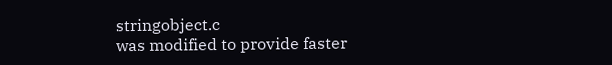stringobject.c
was modified to provide faster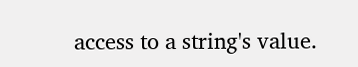access to a string's value.